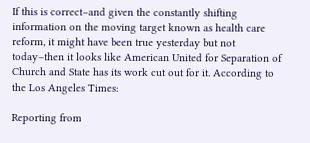If this is correct–and given the constantly shifting information on the moving target known as health care reform, it might have been true yesterday but not today–then it looks like American United for Separation of Church and State has its work cut out for it. According to the Los Angeles Times:

Reporting from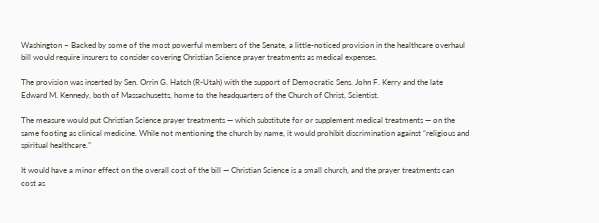Washington – Backed by some of the most powerful members of the Senate, a little-noticed provision in the healthcare overhaul bill would require insurers to consider covering Christian Science prayer treatments as medical expenses.

The provision was inserted by Sen. Orrin G. Hatch (R-Utah) with the support of Democratic Sens. John F. Kerry and the late Edward M. Kennedy, both of Massachusetts, home to the headquarters of the Church of Christ, Scientist.

The measure would put Christian Science prayer treatments — which substitute for or supplement medical treatments — on the same footing as clinical medicine. While not mentioning the church by name, it would prohibit discrimination against “religious and spiritual healthcare.”

It would have a minor effect on the overall cost of the bill — Christian Science is a small church, and the prayer treatments can cost as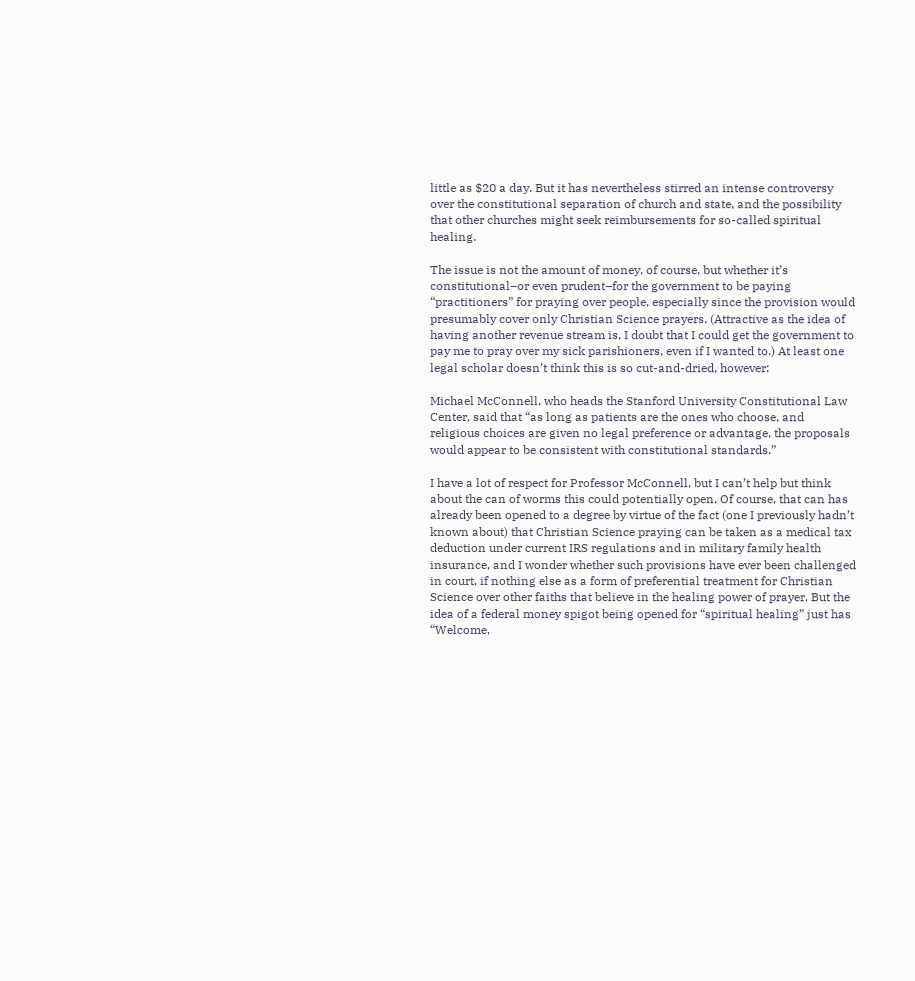little as $20 a day. But it has nevertheless stirred an intense controversy over the constitutional separation of church and state, and the possibility that other churches might seek reimbursements for so-called spiritual healing.

The issue is not the amount of money, of course, but whether it’s constitutional–or even prudent–for the government to be paying “practitioners” for praying over people, especially since the provision would presumably cover only Christian Science prayers. (Attractive as the idea of having another revenue stream is, I doubt that I could get the government to pay me to pray over my sick parishioners, even if I wanted to.) At least one legal scholar doesn’t think this is so cut-and-dried, however:

Michael McConnell, who heads the Stanford University Constitutional Law Center, said that “as long as patients are the ones who choose, and religious choices are given no legal preference or advantage, the proposals would appear to be consistent with constitutional standards.”

I have a lot of respect for Professor McConnell, but I can’t help but think about the can of worms this could potentially open. Of course, that can has already been opened to a degree by virtue of the fact (one I previously hadn’t known about) that Christian Science praying can be taken as a medical tax deduction under current IRS regulations and in military family health insurance, and I wonder whether such provisions have ever been challenged in court, if nothing else as a form of preferential treatment for Christian Science over other faiths that believe in the healing power of prayer. But the idea of a federal money spigot being opened for “spiritual healing” just has “Welcome,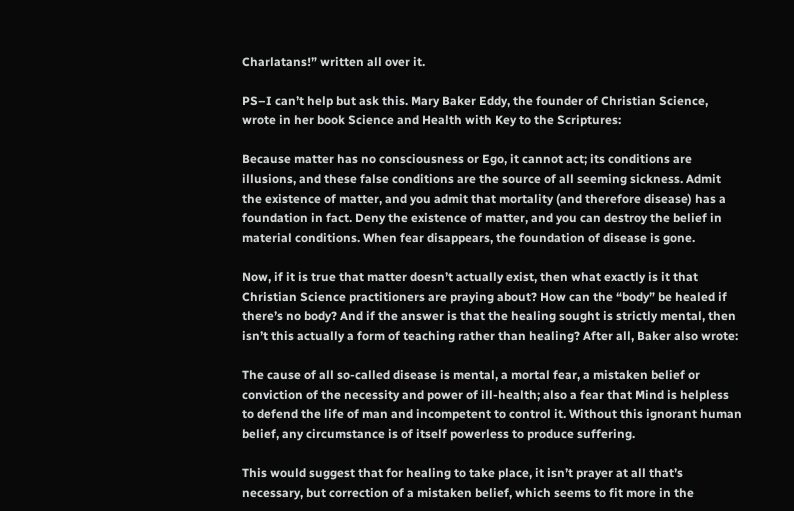Charlatans!” written all over it.

PS–I can’t help but ask this. Mary Baker Eddy, the founder of Christian Science, wrote in her book Science and Health with Key to the Scriptures:

Because matter has no consciousness or Ego, it cannot act; its conditions are illusions, and these false conditions are the source of all seeming sickness. Admit the existence of matter, and you admit that mortality (and therefore disease) has a foundation in fact. Deny the existence of matter, and you can destroy the belief in material conditions. When fear disappears, the foundation of disease is gone.

Now, if it is true that matter doesn’t actually exist, then what exactly is it that Christian Science practitioners are praying about? How can the “body” be healed if there’s no body? And if the answer is that the healing sought is strictly mental, then isn’t this actually a form of teaching rather than healing? After all, Baker also wrote:

The cause of all so-called disease is mental, a mortal fear, a mistaken belief or conviction of the necessity and power of ill-health; also a fear that Mind is helpless to defend the life of man and incompetent to control it. Without this ignorant human belief, any circumstance is of itself powerless to produce suffering.

This would suggest that for healing to take place, it isn’t prayer at all that’s necessary, but correction of a mistaken belief, which seems to fit more in the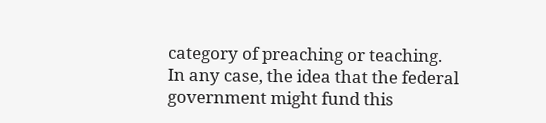category of preaching or teaching. In any case, the idea that the federal government might fund this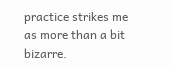practice strikes me as more than a bit bizarre.